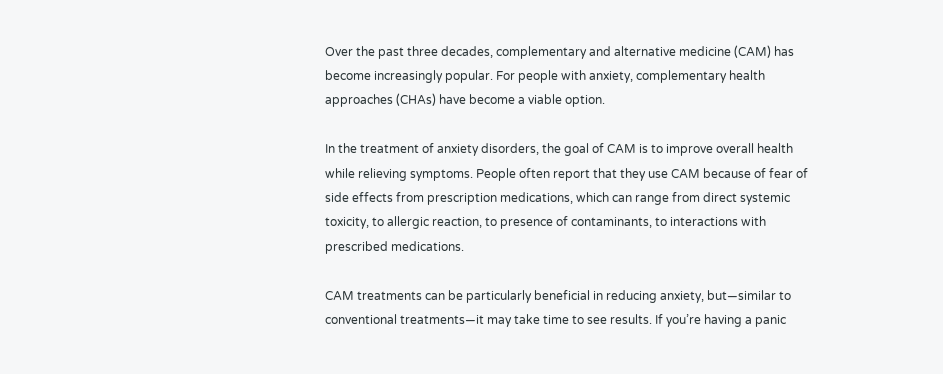Over the past three decades, complementary and alternative medicine (CAM) has become increasingly popular. For people with anxiety, complementary health approaches (CHAs) have become a viable option.

In the treatment of anxiety disorders, the goal of CAM is to improve overall health while relieving symptoms. People often report that they use CAM because of fear of side effects from prescription medications, which can range from direct systemic toxicity, to allergic reaction, to presence of contaminants, to interactions with prescribed medications.

CAM treatments can be particularly beneficial in reducing anxiety, but—similar to conventional treatments—it may take time to see results. If you’re having a panic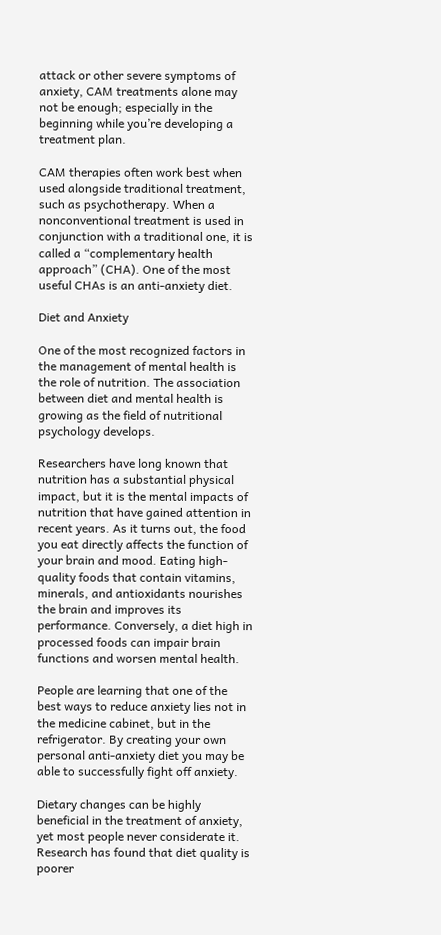attack or other severe symptoms of anxiety, CAM treatments alone may not be enough; especially in the beginning while you’re developing a treatment plan.

CAM therapies often work best when used alongside traditional treatment, such as psychotherapy. When a nonconventional treatment is used in conjunction with a traditional one, it is called a “complementary health approach” (CHA). One of the most useful CHAs is an anti-anxiety diet.

Diet and Anxiety

One of the most recognized factors in the management of mental health is the role of nutrition. The association between diet and mental health is growing as the field of nutritional psychology develops.

Researchers have long known that nutrition has a substantial physical impact, but it is the mental impacts of nutrition that have gained attention in recent years. As it turns out, the food you eat directly affects the function of your brain and mood. Eating high-quality foods that contain vitamins, minerals, and antioxidants nourishes the brain and improves its performance. Conversely, a diet high in processed foods can impair brain functions and worsen mental health.

People are learning that one of the best ways to reduce anxiety lies not in the medicine cabinet, but in the refrigerator. By creating your own personal anti-anxiety diet you may be able to successfully fight off anxiety.

Dietary changes can be highly beneficial in the treatment of anxiety, yet most people never considerate it. Research has found that diet quality is poorer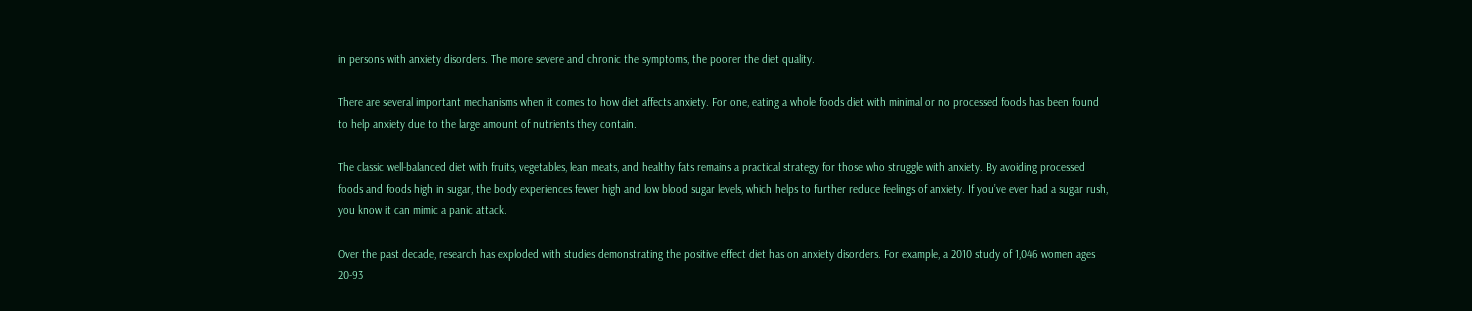in persons with anxiety disorders. The more severe and chronic the symptoms, the poorer the diet quality.

There are several important mechanisms when it comes to how diet affects anxiety. For one, eating a whole foods diet with minimal or no processed foods has been found to help anxiety due to the large amount of nutrients they contain.

The classic well-balanced diet with fruits, vegetables, lean meats, and healthy fats remains a practical strategy for those who struggle with anxiety. By avoiding processed foods and foods high in sugar, the body experiences fewer high and low blood sugar levels, which helps to further reduce feelings of anxiety. If you’ve ever had a sugar rush, you know it can mimic a panic attack.

Over the past decade, research has exploded with studies demonstrating the positive effect diet has on anxiety disorders. For example, a 2010 study of 1,046 women ages 20-93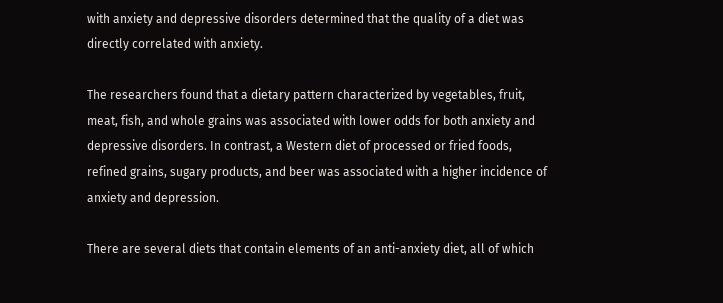with anxiety and depressive disorders determined that the quality of a diet was directly correlated with anxiety.

The researchers found that a dietary pattern characterized by vegetables, fruit, meat, fish, and whole grains was associated with lower odds for both anxiety and depressive disorders. In contrast, a Western diet of processed or fried foods, refined grains, sugary products, and beer was associated with a higher incidence of anxiety and depression.

There are several diets that contain elements of an anti-anxiety diet, all of which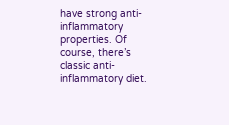have strong anti-inflammatory properties. Of course, there’s classic anti-inflammatory diet.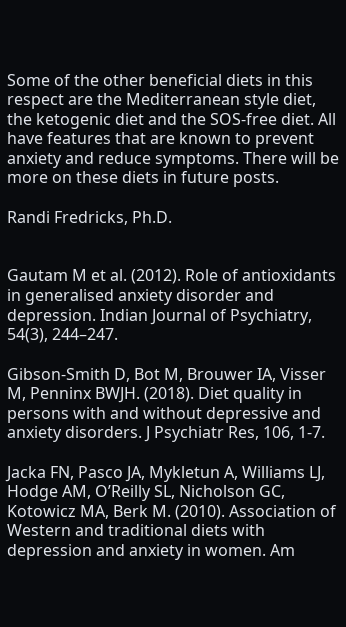Some of the other beneficial diets in this respect are the Mediterranean style diet, the ketogenic diet and the SOS-free diet. All have features that are known to prevent anxiety and reduce symptoms. There will be more on these diets in future posts.

Randi Fredricks, Ph.D.


Gautam M et al. (2012). Role of antioxidants in generalised anxiety disorder and depression. Indian Journal of Psychiatry, 54(3), 244–247.

Gibson-Smith D, Bot M, Brouwer IA, Visser M, Penninx BWJH. (2018). Diet quality in persons with and without depressive and anxiety disorders. J Psychiatr Res, 106, 1-7.

Jacka FN, Pasco JA, Mykletun A, Williams LJ, Hodge AM, O’Reilly SL, Nicholson GC, Kotowicz MA, Berk M. (2010). Association of Western and traditional diets with depression and anxiety in women. Am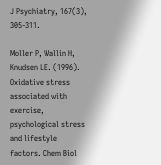J Psychiatry, 167(3), 305-311.

Moller P, Wallin H, Knudsen LE. (1996). Oxidative stress associated with exercise, psychological stress and lifestyle factors. Chem Biol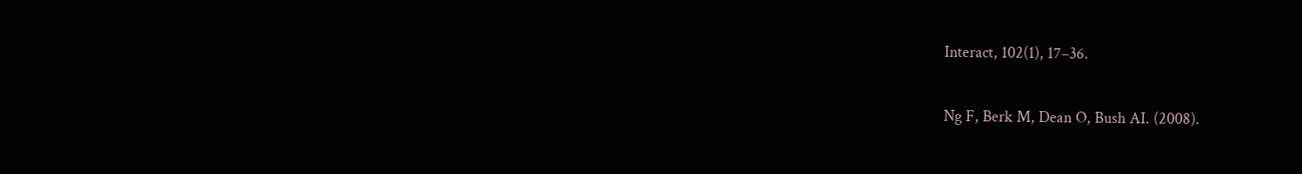Interact, 102(1), 17–36.

Ng F, Berk M, Dean O, Bush AI. (2008).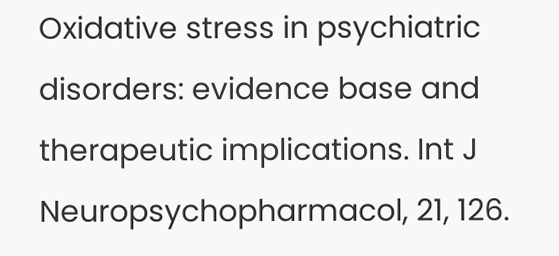Oxidative stress in psychiatric disorders: evidence base and therapeutic implications. Int J Neuropsychopharmacol, 21, 126.